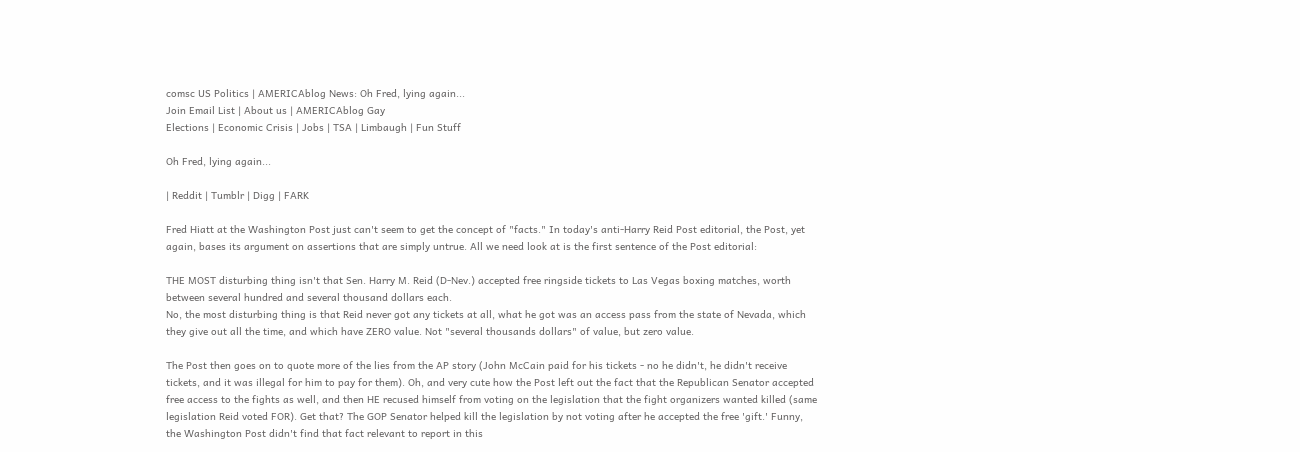comsc US Politics | AMERICAblog News: Oh Fred, lying again...
Join Email List | About us | AMERICAblog Gay
Elections | Economic Crisis | Jobs | TSA | Limbaugh | Fun Stuff

Oh Fred, lying again...

| Reddit | Tumblr | Digg | FARK

Fred Hiatt at the Washington Post just can't seem to get the concept of "facts." In today's anti-Harry Reid Post editorial, the Post, yet again, bases its argument on assertions that are simply untrue. All we need look at is the first sentence of the Post editorial:

THE MOST disturbing thing isn't that Sen. Harry M. Reid (D-Nev.) accepted free ringside tickets to Las Vegas boxing matches, worth between several hundred and several thousand dollars each.
No, the most disturbing thing is that Reid never got any tickets at all, what he got was an access pass from the state of Nevada, which they give out all the time, and which have ZERO value. Not "several thousands dollars" of value, but zero value.

The Post then goes on to quote more of the lies from the AP story (John McCain paid for his tickets - no he didn't, he didn't receive tickets, and it was illegal for him to pay for them). Oh, and very cute how the Post left out the fact that the Republican Senator accepted free access to the fights as well, and then HE recused himself from voting on the legislation that the fight organizers wanted killed (same legislation Reid voted FOR). Get that? The GOP Senator helped kill the legislation by not voting after he accepted the free 'gift.' Funny, the Washington Post didn't find that fact relevant to report in this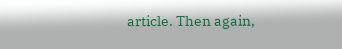article. Then again,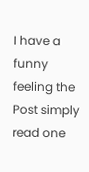I have a funny feeling the Post simply read one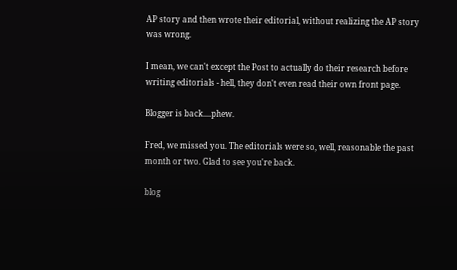AP story and then wrote their editorial, without realizing the AP story was wrong.

I mean, we can't except the Post to actually do their research before writing editorials - hell, they don't even read their own front page.

Blogger is back....phew.

Fred, we missed you. The editorials were so, well, reasonable the past month or two. Glad to see you're back.

blog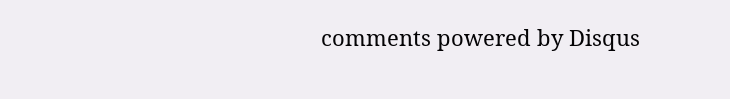comments powered by Disqus